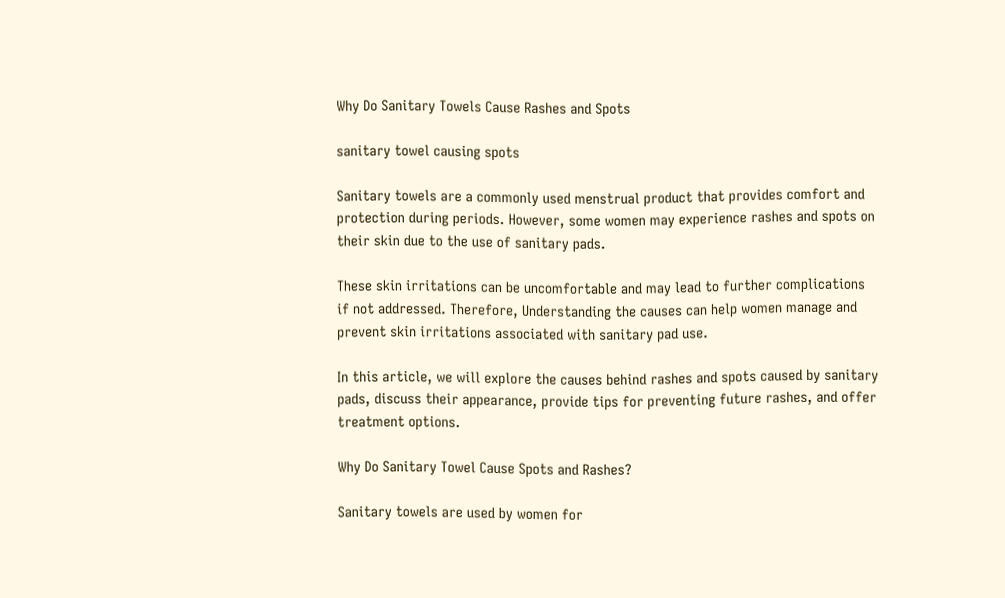Why Do Sanitary Towels Cause Rashes and Spots

sanitary towel causing spots

Sanitary towels are a commonly used menstrual product that provides comfort and protection during periods. However, some women may experience rashes and spots on their skin due to the use of sanitary pads.

These skin irritations can be uncomfortable and may lead to further complications if not addressed. Therefore, Understanding the causes can help women manage and prevent skin irritations associated with sanitary pad use.

In this article, we will explore the causes behind rashes and spots caused by sanitary pads, discuss their appearance, provide tips for preventing future rashes, and offer treatment options.

Why Do Sanitary Towel Cause Spots and Rashes?

Sanitary towels are used by women for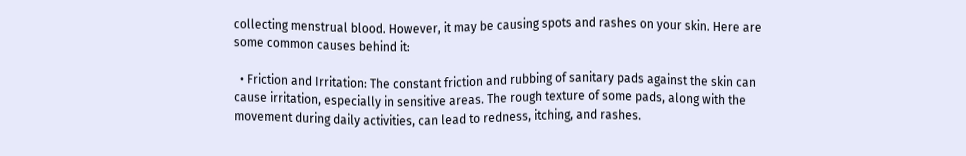collecting menstrual blood. However, it may be causing spots and rashes on your skin. Here are some common causes behind it:

  • Friction and Irritation: The constant friction and rubbing of sanitary pads against the skin can cause irritation, especially in sensitive areas. The rough texture of some pads, along with the movement during daily activities, can lead to redness, itching, and rashes.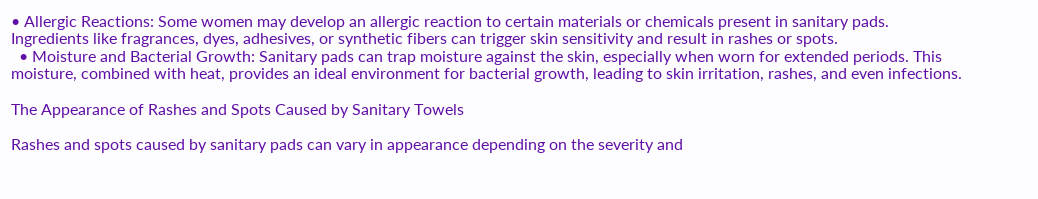• Allergic Reactions: Some women may develop an allergic reaction to certain materials or chemicals present in sanitary pads. Ingredients like fragrances, dyes, adhesives, or synthetic fibers can trigger skin sensitivity and result in rashes or spots.
  • Moisture and Bacterial Growth: Sanitary pads can trap moisture against the skin, especially when worn for extended periods. This moisture, combined with heat, provides an ideal environment for bacterial growth, leading to skin irritation, rashes, and even infections.

The Appearance of Rashes and Spots Caused by Sanitary Towels

Rashes and spots caused by sanitary pads can vary in appearance depending on the severity and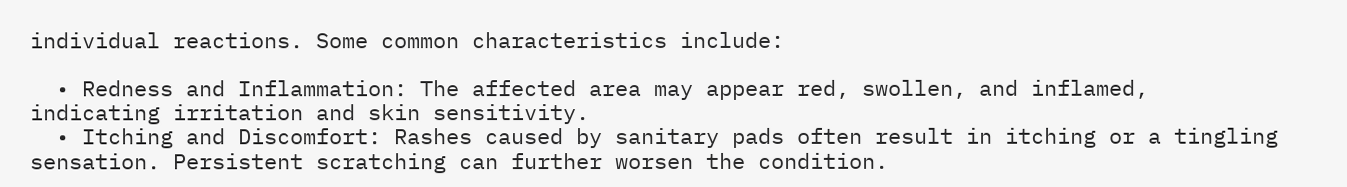individual reactions. Some common characteristics include:

  • Redness and Inflammation: The affected area may appear red, swollen, and inflamed, indicating irritation and skin sensitivity.
  • Itching and Discomfort: Rashes caused by sanitary pads often result in itching or a tingling sensation. Persistent scratching can further worsen the condition.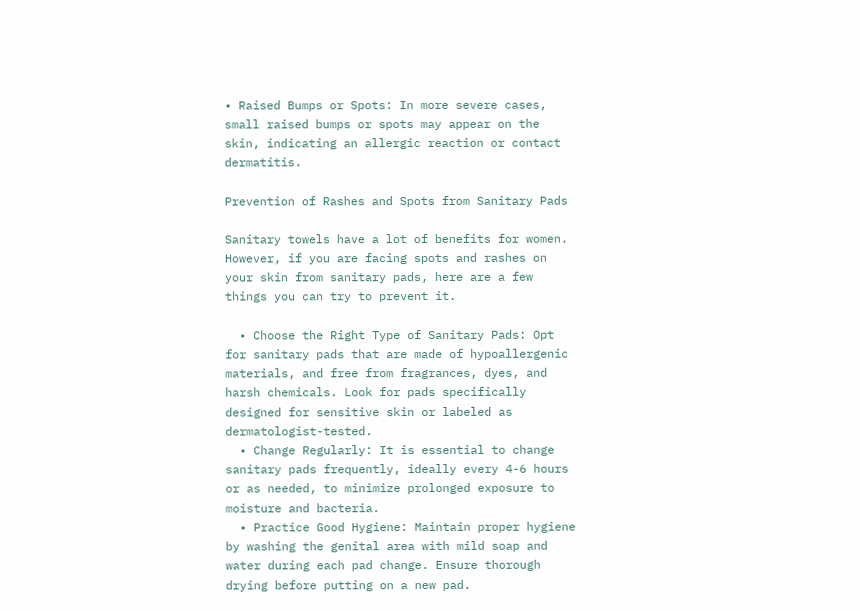• Raised Bumps or Spots: In more severe cases, small raised bumps or spots may appear on the skin, indicating an allergic reaction or contact dermatitis.

Prevention of Rashes and Spots from Sanitary Pads

Sanitary towels have a lot of benefits for women. However, if you are facing spots and rashes on your skin from sanitary pads, here are a few things you can try to prevent it.

  • Choose the Right Type of Sanitary Pads: Opt for sanitary pads that are made of hypoallergenic materials, and free from fragrances, dyes, and harsh chemicals. Look for pads specifically designed for sensitive skin or labeled as dermatologist-tested.
  • Change Regularly: It is essential to change sanitary pads frequently, ideally every 4-6 hours or as needed, to minimize prolonged exposure to moisture and bacteria.
  • Practice Good Hygiene: Maintain proper hygiene by washing the genital area with mild soap and water during each pad change. Ensure thorough drying before putting on a new pad.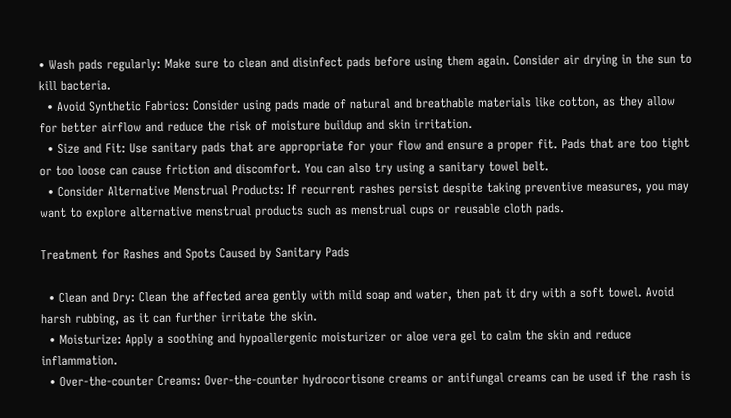• Wash pads regularly: Make sure to clean and disinfect pads before using them again. Consider air drying in the sun to kill bacteria.
  • Avoid Synthetic Fabrics: Consider using pads made of natural and breathable materials like cotton, as they allow for better airflow and reduce the risk of moisture buildup and skin irritation.
  • Size and Fit: Use sanitary pads that are appropriate for your flow and ensure a proper fit. Pads that are too tight or too loose can cause friction and discomfort. You can also try using a sanitary towel belt.
  • Consider Alternative Menstrual Products: If recurrent rashes persist despite taking preventive measures, you may want to explore alternative menstrual products such as menstrual cups or reusable cloth pads.

Treatment for Rashes and Spots Caused by Sanitary Pads

  • Clean and Dry: Clean the affected area gently with mild soap and water, then pat it dry with a soft towel. Avoid harsh rubbing, as it can further irritate the skin.
  • Moisturize: Apply a soothing and hypoallergenic moisturizer or aloe vera gel to calm the skin and reduce inflammation.
  • Over-the-counter Creams: Over-the-counter hydrocortisone creams or antifungal creams can be used if the rash is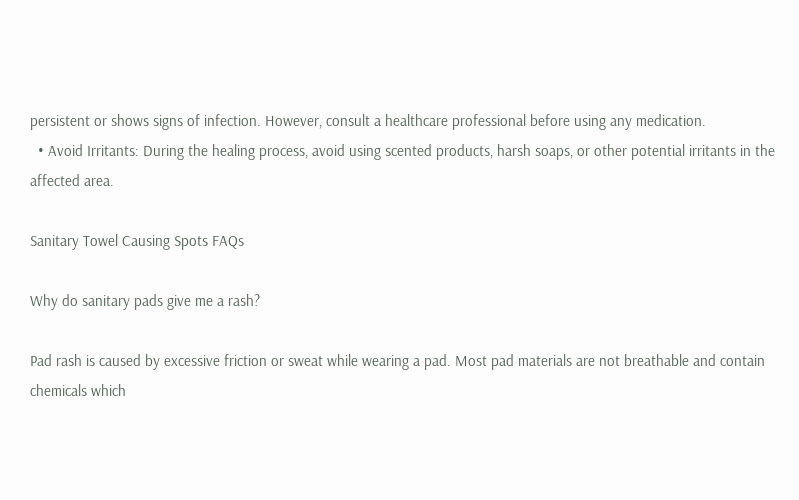persistent or shows signs of infection. However, consult a healthcare professional before using any medication.
  • Avoid Irritants: During the healing process, avoid using scented products, harsh soaps, or other potential irritants in the affected area.

Sanitary Towel Causing Spots FAQs

Why do sanitary pads give me a rash?

Pad rash is caused by excessive friction or sweat while wearing a pad. Most pad materials are not breathable and contain chemicals which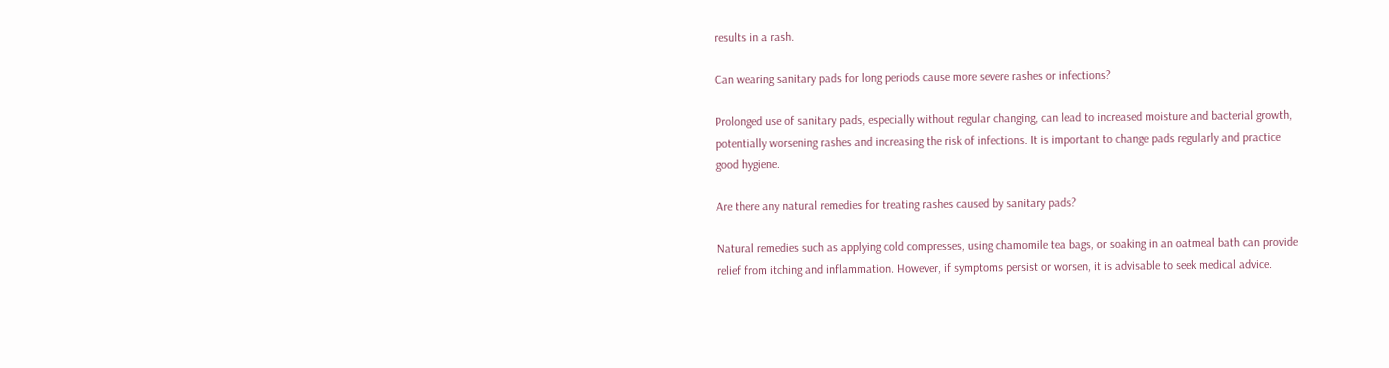results in a rash.

Can wearing sanitary pads for long periods cause more severe rashes or infections?

Prolonged use of sanitary pads, especially without regular changing, can lead to increased moisture and bacterial growth, potentially worsening rashes and increasing the risk of infections. It is important to change pads regularly and practice good hygiene.

Are there any natural remedies for treating rashes caused by sanitary pads?

Natural remedies such as applying cold compresses, using chamomile tea bags, or soaking in an oatmeal bath can provide relief from itching and inflammation. However, if symptoms persist or worsen, it is advisable to seek medical advice.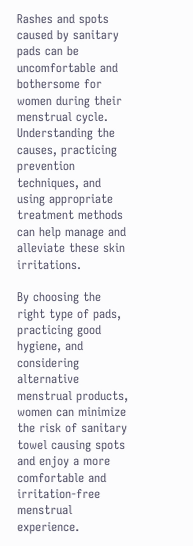Rashes and spots caused by sanitary pads can be uncomfortable and bothersome for women during their menstrual cycle. Understanding the causes, practicing prevention techniques, and using appropriate treatment methods can help manage and alleviate these skin irritations.

By choosing the right type of pads, practicing good hygiene, and considering alternative menstrual products, women can minimize the risk of sanitary towel causing spots and enjoy a more comfortable and irritation-free menstrual experience.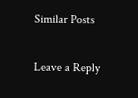Similar Posts

Leave a Reply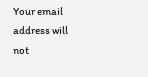Your email address will not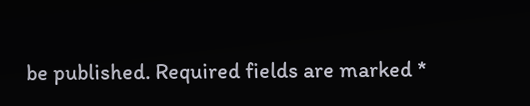be published. Required fields are marked *